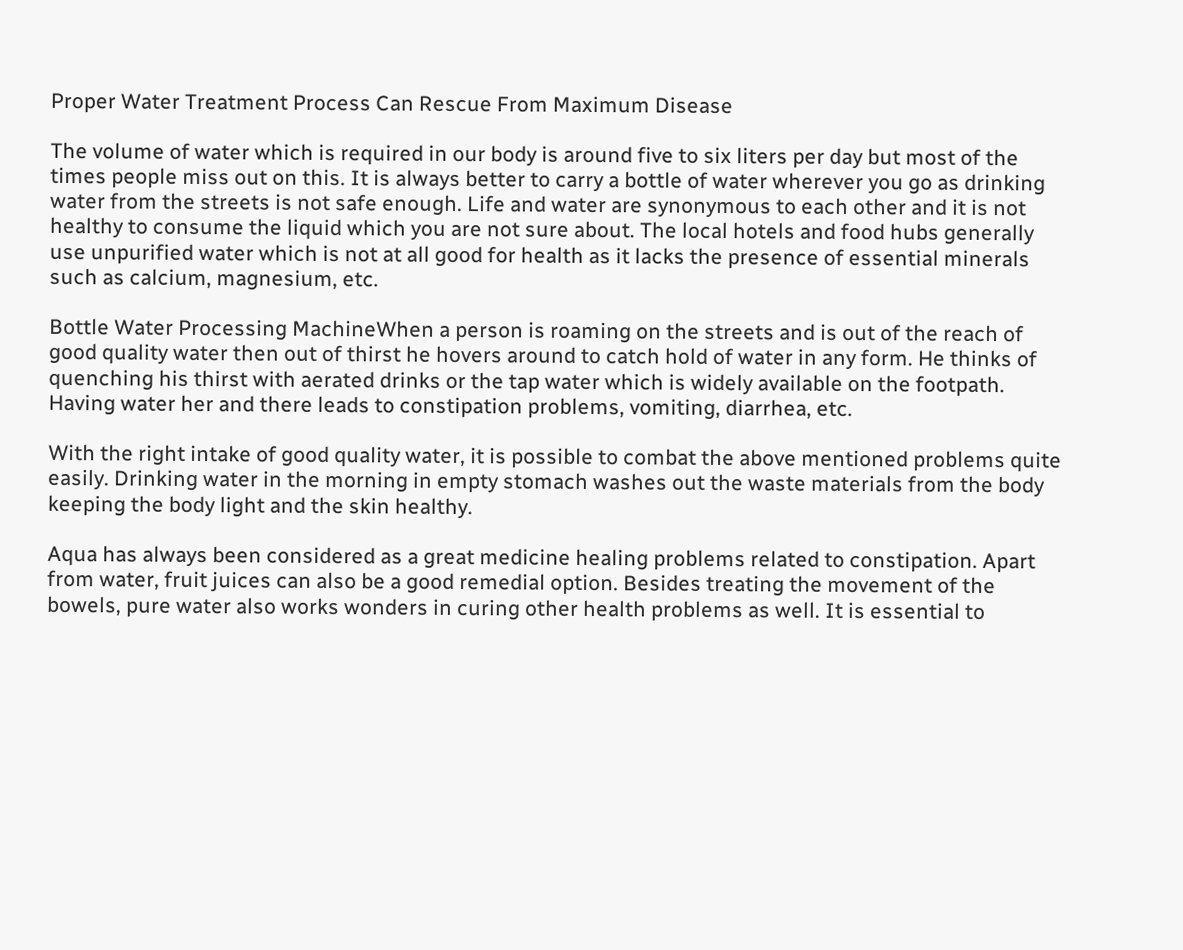Proper Water Treatment Process Can Rescue From Maximum Disease

The volume of water which is required in our body is around five to six liters per day but most of the times people miss out on this. It is always better to carry a bottle of water wherever you go as drinking water from the streets is not safe enough. Life and water are synonymous to each other and it is not healthy to consume the liquid which you are not sure about. The local hotels and food hubs generally use unpurified water which is not at all good for health as it lacks the presence of essential minerals such as calcium, magnesium, etc.

Bottle Water Processing MachineWhen a person is roaming on the streets and is out of the reach of good quality water then out of thirst he hovers around to catch hold of water in any form. He thinks of quenching his thirst with aerated drinks or the tap water which is widely available on the footpath. Having water her and there leads to constipation problems, vomiting, diarrhea, etc.

With the right intake of good quality water, it is possible to combat the above mentioned problems quite easily. Drinking water in the morning in empty stomach washes out the waste materials from the body keeping the body light and the skin healthy.

Aqua has always been considered as a great medicine healing problems related to constipation. Apart from water, fruit juices can also be a good remedial option. Besides treating the movement of the bowels, pure water also works wonders in curing other health problems as well. It is essential to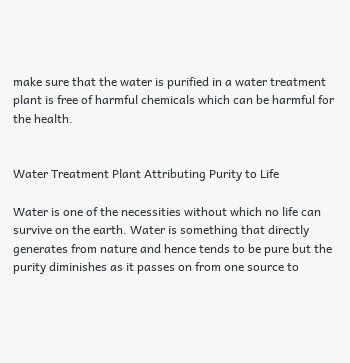make sure that the water is purified in a water treatment plant is free of harmful chemicals which can be harmful for the health.


Water Treatment Plant Attributing Purity to Life

Water is one of the necessities without which no life can survive on the earth. Water is something that directly generates from nature and hence tends to be pure but the purity diminishes as it passes on from one source to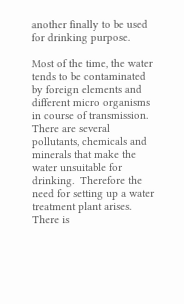another finally to be used for drinking purpose.

Most of the time, the water tends to be contaminated by foreign elements and different micro organisms in course of transmission. There are several pollutants, chemicals and minerals that make the water unsuitable for drinking.  Therefore the need for setting up a water treatment plant arises. There is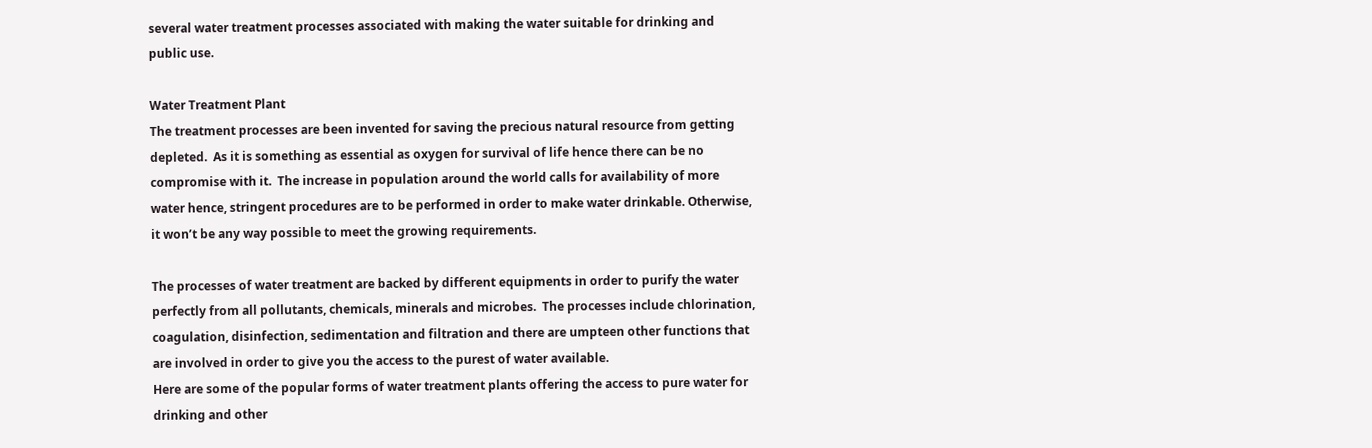several water treatment processes associated with making the water suitable for drinking and public use.

Water Treatment Plant
The treatment processes are been invented for saving the precious natural resource from getting depleted.  As it is something as essential as oxygen for survival of life hence there can be no compromise with it.  The increase in population around the world calls for availability of more water hence, stringent procedures are to be performed in order to make water drinkable. Otherwise, it won’t be any way possible to meet the growing requirements.

The processes of water treatment are backed by different equipments in order to purify the water perfectly from all pollutants, chemicals, minerals and microbes.  The processes include chlorination, coagulation, disinfection, sedimentation and filtration and there are umpteen other functions that are involved in order to give you the access to the purest of water available.
Here are some of the popular forms of water treatment plants offering the access to pure water for drinking and other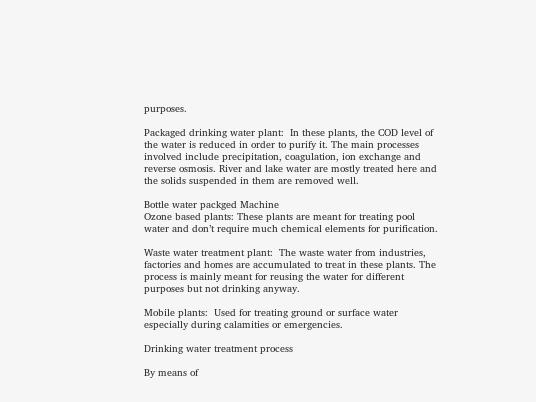purposes.

Packaged drinking water plant:  In these plants, the COD level of the water is reduced in order to purify it. The main processes involved include precipitation, coagulation, ion exchange and reverse osmosis. River and lake water are mostly treated here and the solids suspended in them are removed well.

Bottle water packged Machine
Ozone based plants: These plants are meant for treating pool water and don’t require much chemical elements for purification.

Waste water treatment plant:  The waste water from industries, factories and homes are accumulated to treat in these plants. The process is mainly meant for reusing the water for different purposes but not drinking anyway.

Mobile plants:  Used for treating ground or surface water especially during calamities or emergencies.

Drinking water treatment process

By means of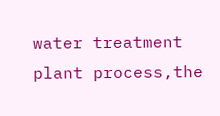water treatment plant process,the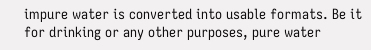impure water is converted into usable formats. Be it for drinking or any other purposes, pure water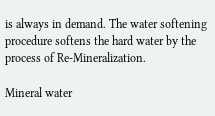is always in demand. The water softening procedure softens the hard water by the process of Re-Mineralization.

Mineral water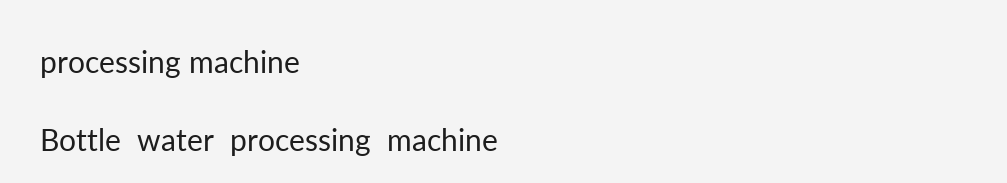processing machine

Bottle  water  processing  machine